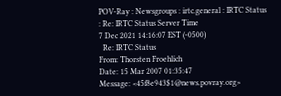POV-Ray : Newsgroups : irtc.general : IRTC Status : Re: IRTC Status Server Time
7 Dec 2021 14:16:07 EST (-0500)
  Re: IRTC Status
From: Thorsten Froehlich
Date: 15 Mar 2007 01:35:47
Message: <45f8e943$1@news.povray.org>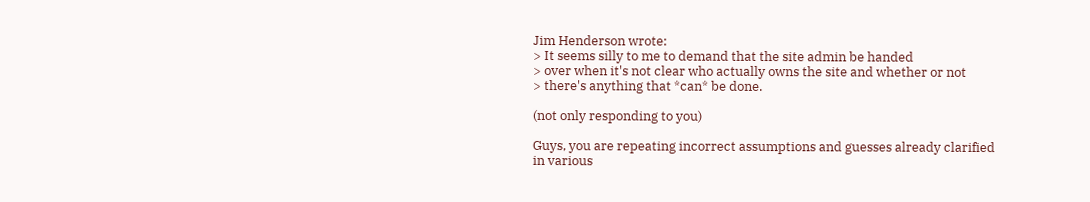Jim Henderson wrote:
> It seems silly to me to demand that the site admin be handed
> over when it's not clear who actually owns the site and whether or not
> there's anything that *can* be done.

(not only responding to you)

Guys, you are repeating incorrect assumptions and guesses already clarified
in various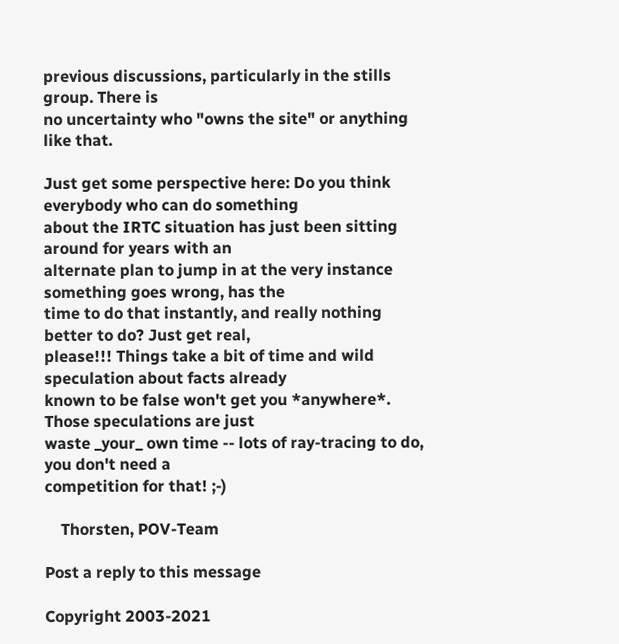previous discussions, particularly in the stills group. There is
no uncertainty who "owns the site" or anything like that.

Just get some perspective here: Do you think everybody who can do something
about the IRTC situation has just been sitting around for years with an
alternate plan to jump in at the very instance something goes wrong, has the
time to do that instantly, and really nothing better to do? Just get real,
please!!! Things take a bit of time and wild speculation about facts already
known to be false won't get you *anywhere*. Those speculations are just
waste _your_ own time -- lots of ray-tracing to do, you don't need a
competition for that! ;-)

    Thorsten, POV-Team

Post a reply to this message

Copyright 2003-2021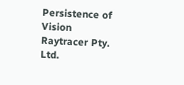Persistence of Vision Raytracer Pty. Ltd.